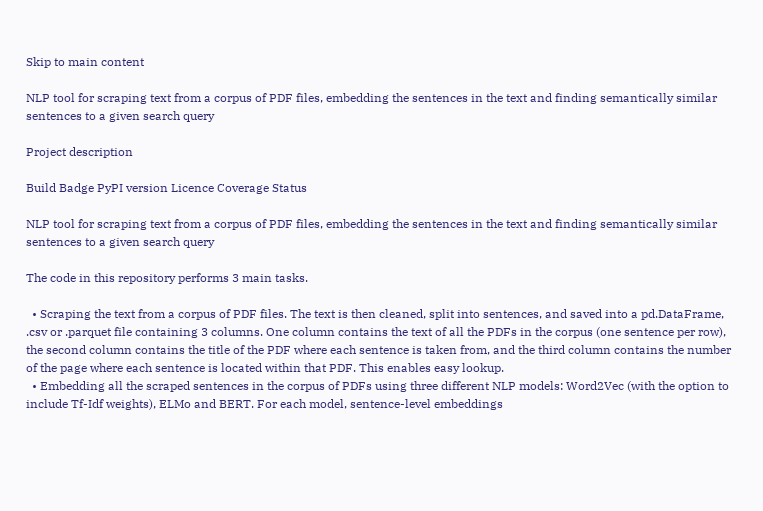Skip to main content

NLP tool for scraping text from a corpus of PDF files, embedding the sentences in the text and finding semantically similar sentences to a given search query

Project description

Build Badge PyPI version Licence Coverage Status

NLP tool for scraping text from a corpus of PDF files, embedding the sentences in the text and finding semantically similar sentences to a given search query

The code in this repository performs 3 main tasks.

  • Scraping the text from a corpus of PDF files. The text is then cleaned, split into sentences, and saved into a pd.DataFrame, .csv or .parquet file containing 3 columns. One column contains the text of all the PDFs in the corpus (one sentence per row), the second column contains the title of the PDF where each sentence is taken from, and the third column contains the number of the page where each sentence is located within that PDF. This enables easy lookup.
  • Embedding all the scraped sentences in the corpus of PDFs using three different NLP models: Word2Vec (with the option to include Tf-Idf weights), ELMo and BERT. For each model, sentence-level embeddings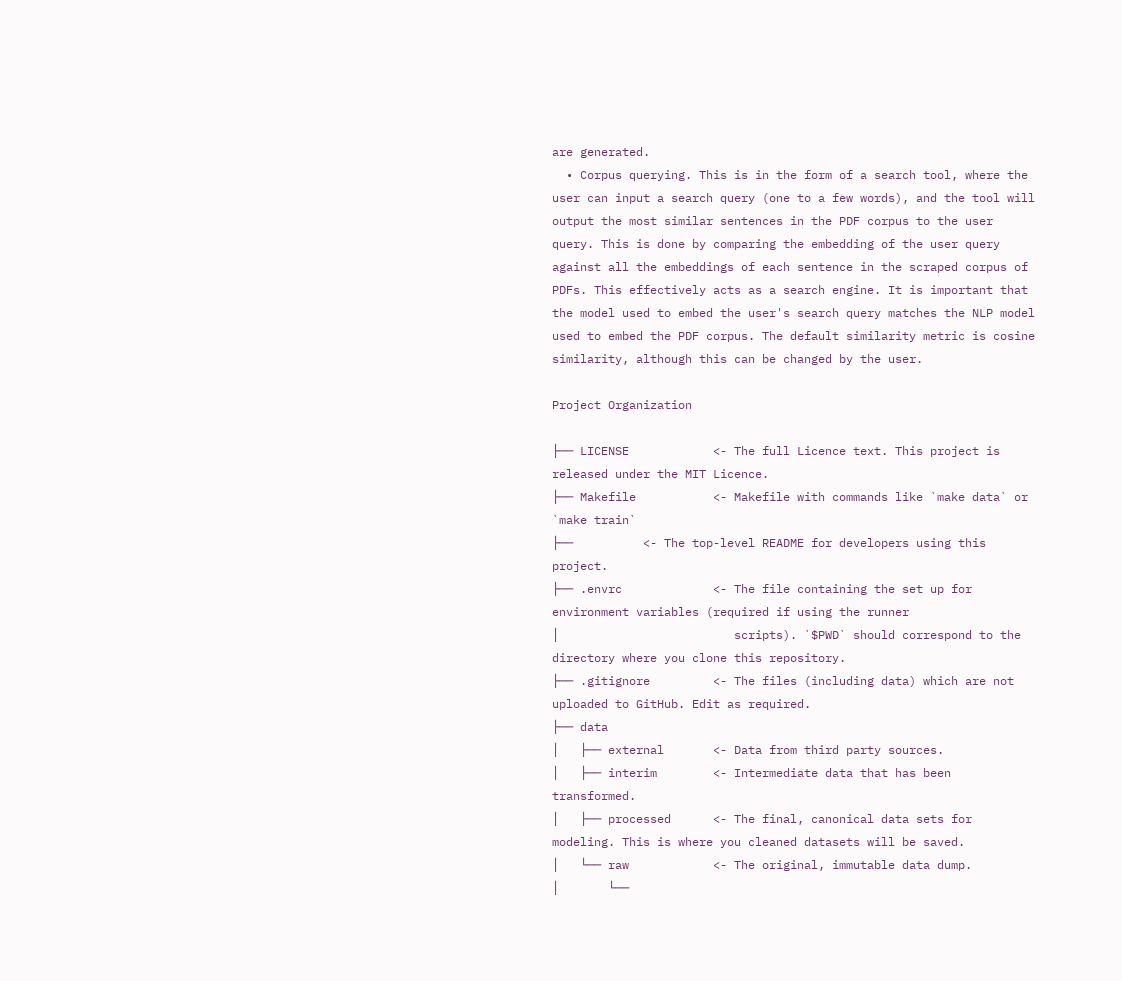are generated.
  • Corpus querying. This is in the form of a search tool, where the user can input a search query (one to a few words), and the tool will output the most similar sentences in the PDF corpus to the user query. This is done by comparing the embedding of the user query against all the embeddings of each sentence in the scraped corpus of PDFs. This effectively acts as a search engine. It is important that the model used to embed the user's search query matches the NLP model used to embed the PDF corpus. The default similarity metric is cosine similarity, although this can be changed by the user.

Project Organization

├── LICENSE            <- The full Licence text. This project is released under the MIT Licence.
├── Makefile           <- Makefile with commands like `make data` or `make train`
├──          <- The top-level README for developers using this project.
├── .envrc             <- The file containing the set up for environment variables (required if using the runner
│                         scripts). `$PWD` should correspond to the directory where you clone this repository.
├── .gitignore         <- The files (including data) which are not uploaded to GitHub. Edit as required.
├── data
│   ├── external       <- Data from third party sources.
│   ├── interim        <- Intermediate data that has been transformed.
│   ├── processed      <- The final, canonical data sets for modeling. This is where you cleaned datasets will be saved.
│   └── raw            <- The original, immutable data dump.
│       └──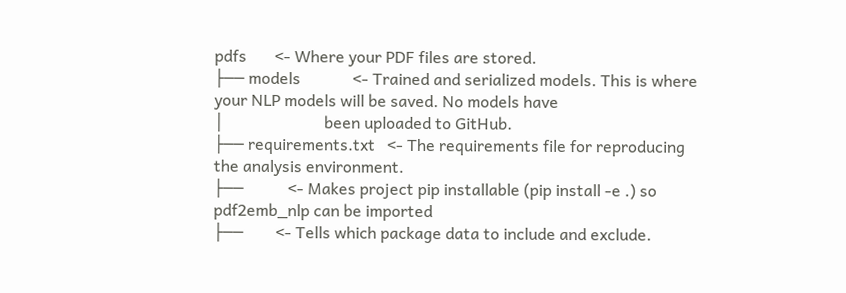pdfs       <- Where your PDF files are stored.
├── models             <- Trained and serialized models. This is where your NLP models will be saved. No models have
│                         been uploaded to GitHub.
├── requirements.txt   <- The requirements file for reproducing the analysis environment.
├──           <- Makes project pip installable (pip install -e .) so pdf2emb_nlp can be imported
├──        <- Tells which package data to include and exclude.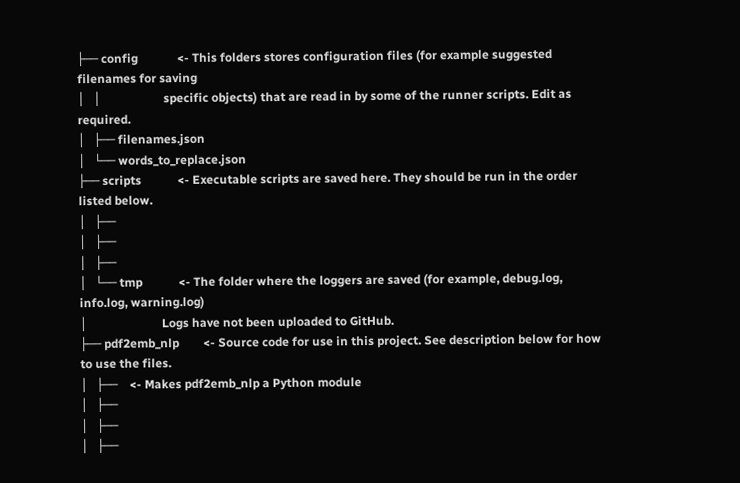├── config             <- This folders stores configuration files (for example suggested filenames for saving
│   │                     specific objects) that are read in by some of the runner scripts. Edit as required.
│   ├── filenames.json
│   └── words_to_replace.json
├── scripts            <- Executable scripts are saved here. They should be run in the order listed below.
│   ├──
│   ├──
│   ├──
│   └── tmp            <- The folder where the loggers are saved (for example, debug.log, info.log, warning.log)
│                         Logs have not been uploaded to GitHub.
├── pdf2emb_nlp        <- Source code for use in this project. See description below for how to use the files.
│   ├──    <- Makes pdf2emb_nlp a Python module
│   ├──
│   ├──
│   ├──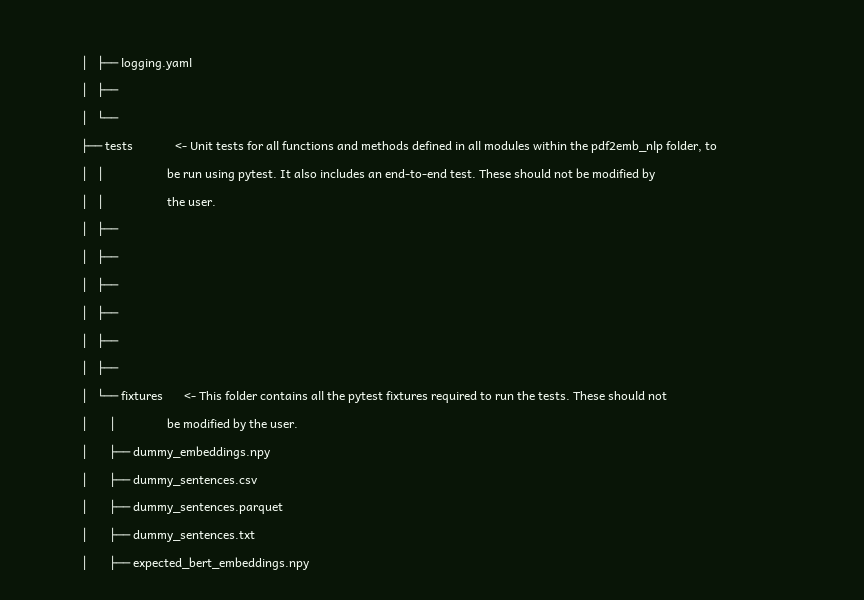│   ├── logging.yaml
│   ├──
│   └──
├── tests              <- Unit tests for all functions and methods defined in all modules within the pdf2emb_nlp folder, to
│   │                     be run using pytest. It also includes an end-to-end test. These should not be modified by
│   │                     the user.
│   ├──
│   ├──
│   ├──
│   ├──
│   ├──
│   ├──
│   └── fixtures       <- This folder contains all the pytest fixtures required to run the tests. These should not
│       │                 be modified by the user.
│       ├── dummy_embeddings.npy
│       ├── dummy_sentences.csv
│       ├── dummy_sentences.parquet
│       ├── dummy_sentences.txt
│       ├── expected_bert_embeddings.npy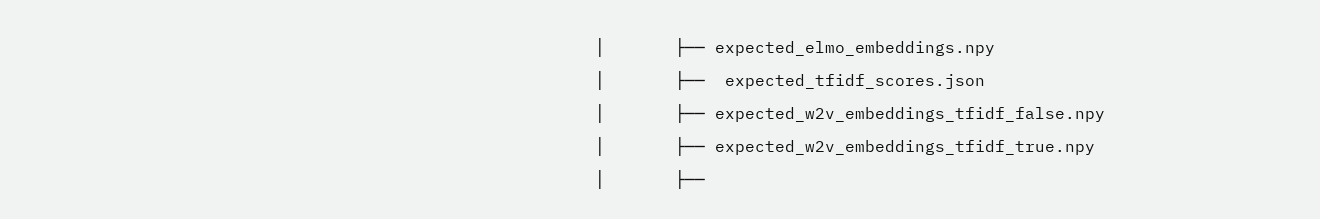│       ├── expected_elmo_embeddings.npy
│       ├──  expected_tfidf_scores.json
│       ├── expected_w2v_embeddings_tfidf_false.npy
│       ├── expected_w2v_embeddings_tfidf_true.npy
│       ├──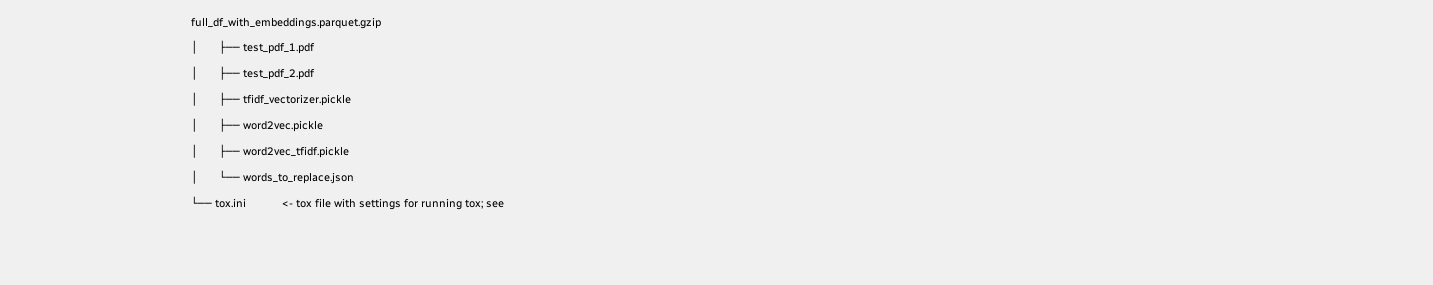full_df_with_embeddings.parquet.gzip
│       ├── test_pdf_1.pdf
│       ├── test_pdf_2.pdf
│       ├── tfidf_vectorizer.pickle
│       ├── word2vec.pickle
│       ├── word2vec_tfidf.pickle
│       └── words_to_replace.json
└── tox.ini            <- tox file with settings for running tox; see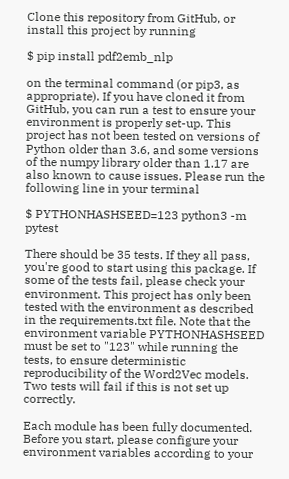Clone this repository from GitHub, or install this project by running

$ pip install pdf2emb_nlp

on the terminal command (or pip3, as appropriate). If you have cloned it from GitHub, you can run a test to ensure your environment is properly set-up. This project has not been tested on versions of Python older than 3.6, and some versions of the numpy library older than 1.17 are also known to cause issues. Please run the following line in your terminal

$ PYTHONHASHSEED=123 python3 -m pytest

There should be 35 tests. If they all pass, you're good to start using this package. If some of the tests fail, please check your environment. This project has only been tested with the environment as described in the requirements.txt file. Note that the environment variable PYTHONHASHSEED must be set to "123" while running the tests, to ensure deterministic reproducibility of the Word2Vec models. Two tests will fail if this is not set up correctly.

Each module has been fully documented.
Before you start, please configure your environment variables according to your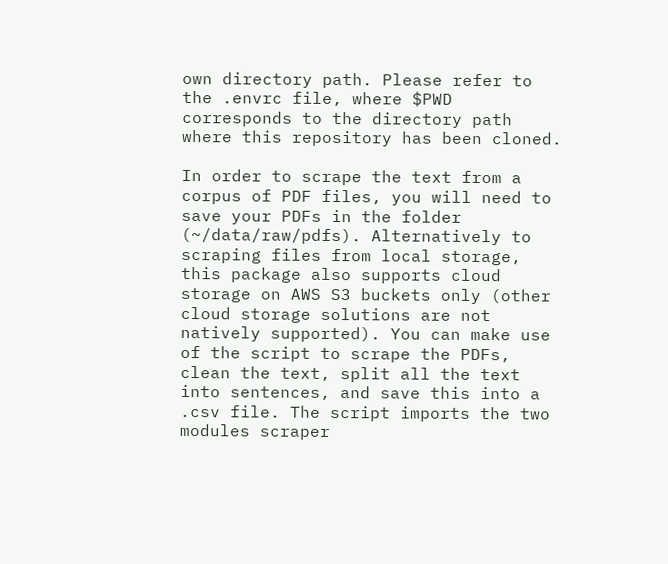own directory path. Please refer to the .envrc file, where $PWD corresponds to the directory path where this repository has been cloned.

In order to scrape the text from a corpus of PDF files, you will need to save your PDFs in the folder (~/data/raw/pdfs). Alternatively to scraping files from local storage, this package also supports cloud storage on AWS S3 buckets only (other cloud storage solutions are not natively supported). You can make use of the script to scrape the PDFs, clean the text, split all the text into sentences, and save this into a .csv file. The script imports the two modules scraper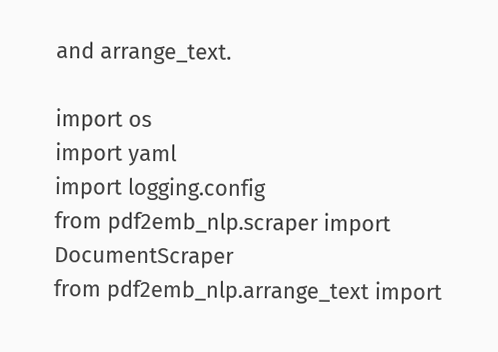and arrange_text.

import os
import yaml
import logging.config
from pdf2emb_nlp.scraper import DocumentScraper
from pdf2emb_nlp.arrange_text import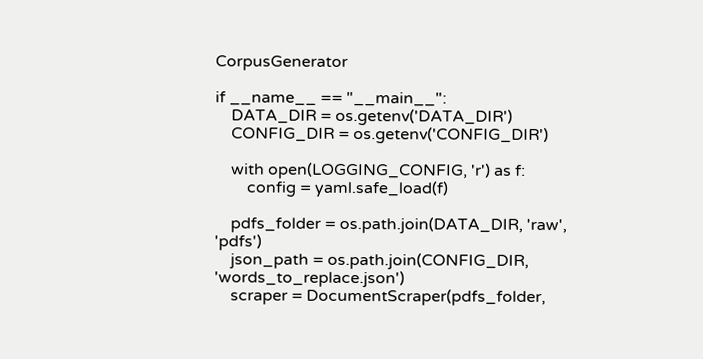CorpusGenerator

if __name__ == "__main__":
    DATA_DIR = os.getenv('DATA_DIR')
    CONFIG_DIR = os.getenv('CONFIG_DIR')

    with open(LOGGING_CONFIG, 'r') as f:
        config = yaml.safe_load(f)

    pdfs_folder = os.path.join(DATA_DIR, 'raw', 'pdfs')
    json_path = os.path.join(CONFIG_DIR, 'words_to_replace.json')
    scraper = DocumentScraper(pdfs_folder,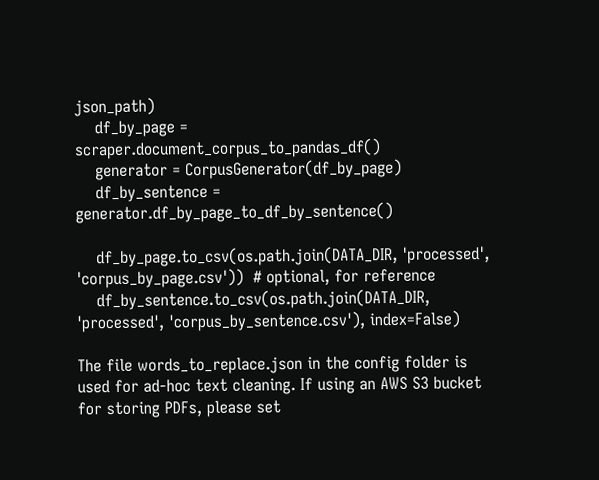json_path)
    df_by_page = scraper.document_corpus_to_pandas_df()
    generator = CorpusGenerator(df_by_page)
    df_by_sentence = generator.df_by_page_to_df_by_sentence()

    df_by_page.to_csv(os.path.join(DATA_DIR, 'processed', 'corpus_by_page.csv'))  # optional, for reference
    df_by_sentence.to_csv(os.path.join(DATA_DIR, 'processed', 'corpus_by_sentence.csv'), index=False)

The file words_to_replace.json in the config folder is used for ad-hoc text cleaning. If using an AWS S3 bucket for storing PDFs, please set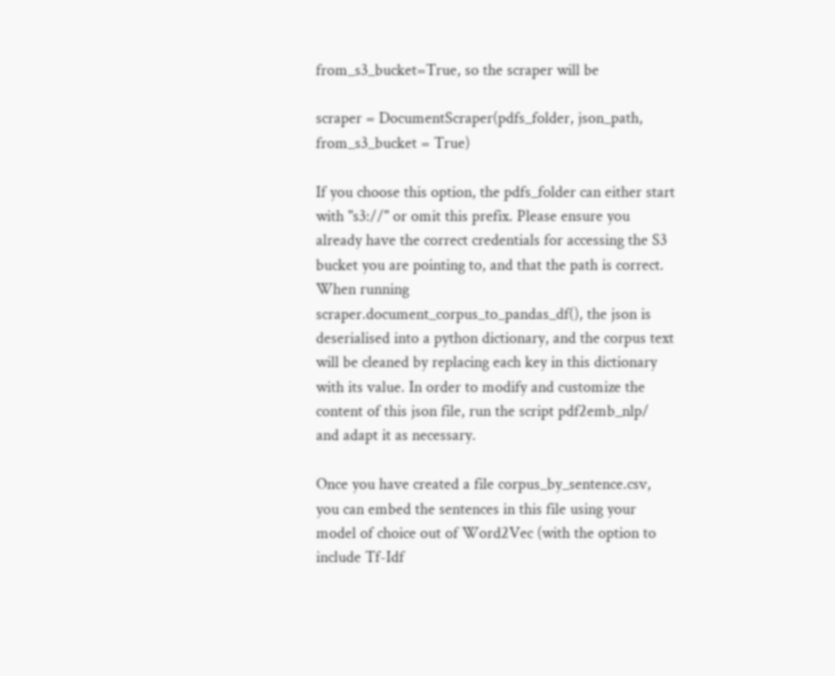from_s3_bucket=True, so the scraper will be

scraper = DocumentScraper(pdfs_folder, json_path, from_s3_bucket = True)

If you choose this option, the pdfs_folder can either start with "s3://" or omit this prefix. Please ensure you already have the correct credentials for accessing the S3 bucket you are pointing to, and that the path is correct.
When running scraper.document_corpus_to_pandas_df(), the json is deserialised into a python dictionary, and the corpus text will be cleaned by replacing each key in this dictionary with its value. In order to modify and customize the content of this json file, run the script pdf2emb_nlp/ and adapt it as necessary.

Once you have created a file corpus_by_sentence.csv, you can embed the sentences in this file using your model of choice out of Word2Vec (with the option to include Tf-Idf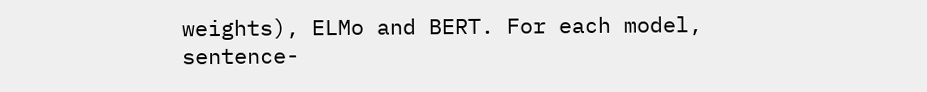weights), ELMo and BERT. For each model, sentence-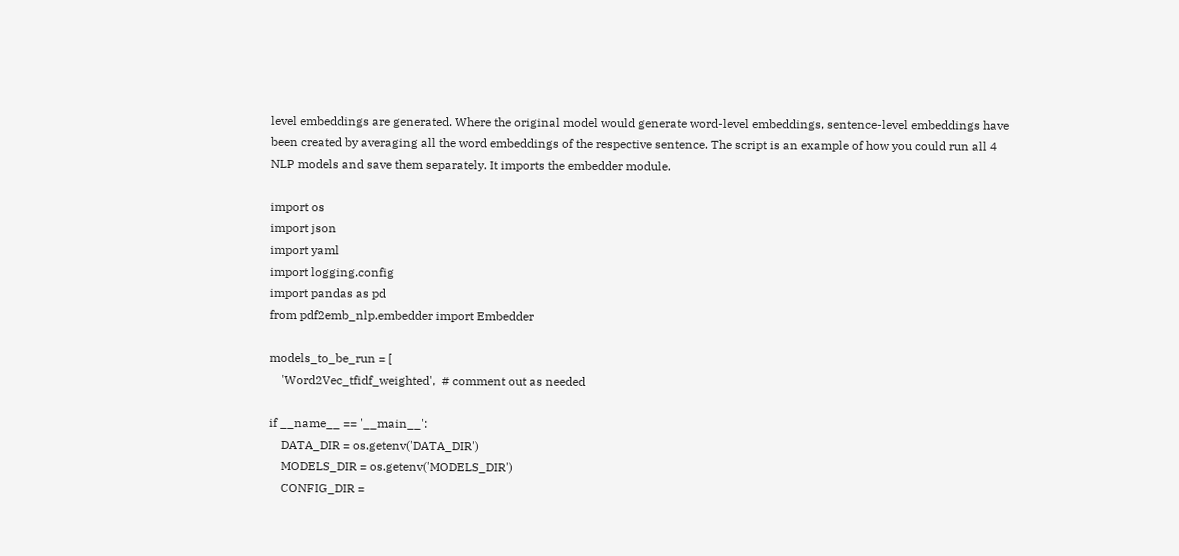level embeddings are generated. Where the original model would generate word-level embeddings, sentence-level embeddings have been created by averaging all the word embeddings of the respective sentence. The script is an example of how you could run all 4 NLP models and save them separately. It imports the embedder module.

import os
import json
import yaml
import logging.config
import pandas as pd
from pdf2emb_nlp.embedder import Embedder

models_to_be_run = [
    'Word2Vec_tfidf_weighted',  # comment out as needed

if __name__ == '__main__':
    DATA_DIR = os.getenv('DATA_DIR')
    MODELS_DIR = os.getenv('MODELS_DIR')
    CONFIG_DIR =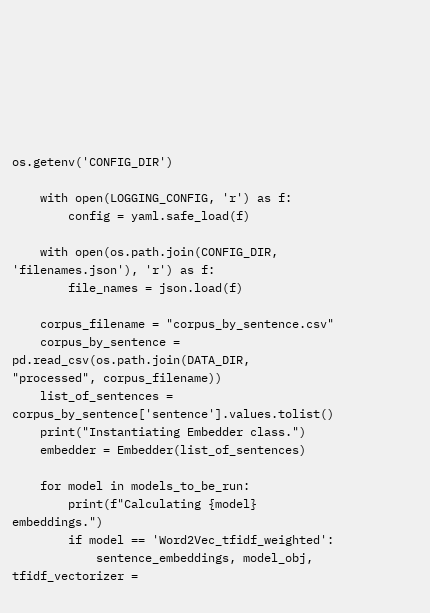os.getenv('CONFIG_DIR')

    with open(LOGGING_CONFIG, 'r') as f:
        config = yaml.safe_load(f)

    with open(os.path.join(CONFIG_DIR, 'filenames.json'), 'r') as f:
        file_names = json.load(f)

    corpus_filename = "corpus_by_sentence.csv"
    corpus_by_sentence = pd.read_csv(os.path.join(DATA_DIR, "processed", corpus_filename))
    list_of_sentences = corpus_by_sentence['sentence'].values.tolist()
    print("Instantiating Embedder class.")
    embedder = Embedder(list_of_sentences)

    for model in models_to_be_run:
        print(f"Calculating {model} embeddings.")
        if model == 'Word2Vec_tfidf_weighted':
            sentence_embeddings, model_obj, tfidf_vectorizer =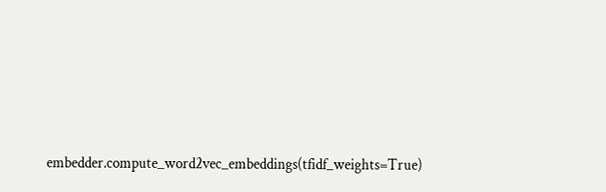embedder.compute_word2vec_embeddings(tfidf_weights=True)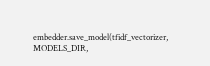embedder.save_model(tfidf_vectorizer, MODELS_DIR,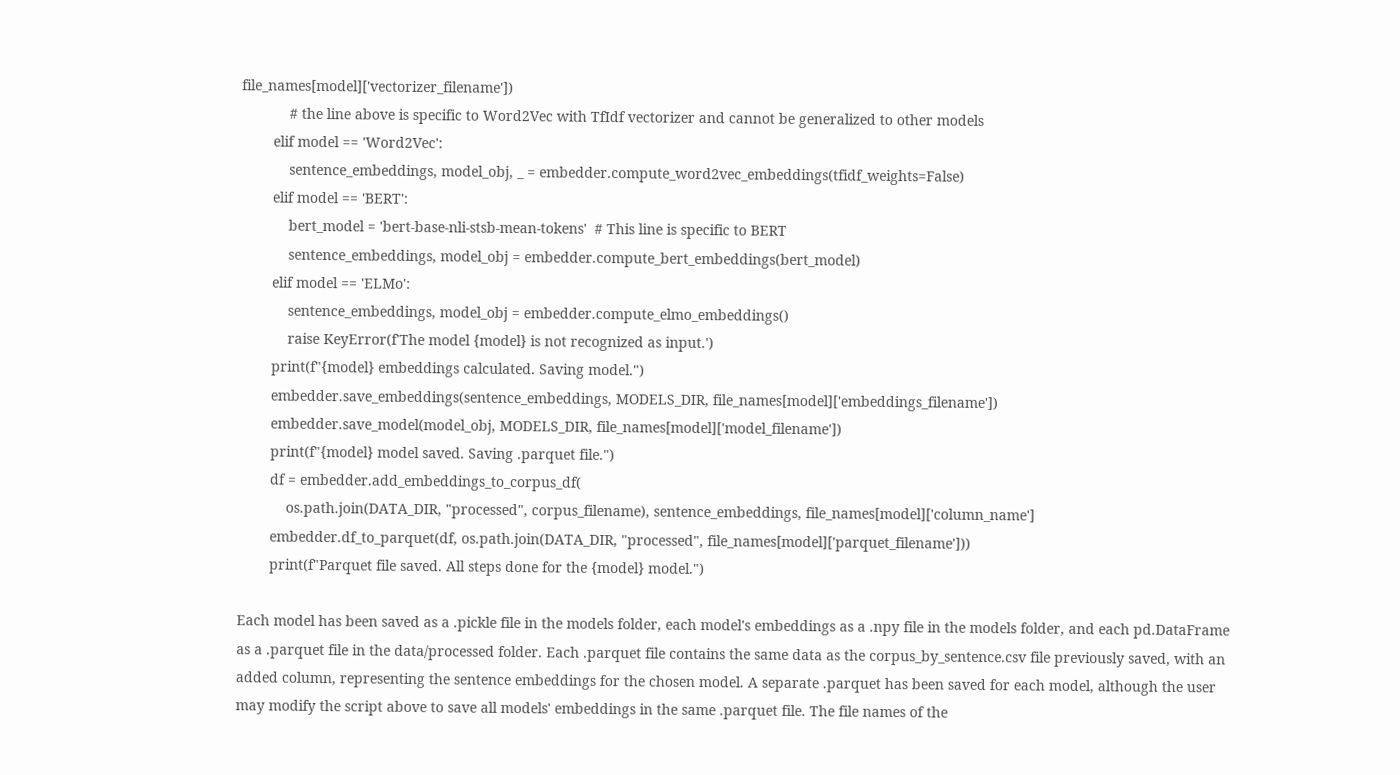file_names[model]['vectorizer_filename'])
            # the line above is specific to Word2Vec with TfIdf vectorizer and cannot be generalized to other models
        elif model == 'Word2Vec':
            sentence_embeddings, model_obj, _ = embedder.compute_word2vec_embeddings(tfidf_weights=False)
        elif model == 'BERT':
            bert_model = 'bert-base-nli-stsb-mean-tokens'  # This line is specific to BERT
            sentence_embeddings, model_obj = embedder.compute_bert_embeddings(bert_model)
        elif model == 'ELMo':
            sentence_embeddings, model_obj = embedder.compute_elmo_embeddings()
            raise KeyError(f'The model {model} is not recognized as input.')
        print(f"{model} embeddings calculated. Saving model.")
        embedder.save_embeddings(sentence_embeddings, MODELS_DIR, file_names[model]['embeddings_filename'])
        embedder.save_model(model_obj, MODELS_DIR, file_names[model]['model_filename'])
        print(f"{model} model saved. Saving .parquet file.")
        df = embedder.add_embeddings_to_corpus_df(
            os.path.join(DATA_DIR, "processed", corpus_filename), sentence_embeddings, file_names[model]['column_name']
        embedder.df_to_parquet(df, os.path.join(DATA_DIR, "processed", file_names[model]['parquet_filename']))
        print(f"Parquet file saved. All steps done for the {model} model.")

Each model has been saved as a .pickle file in the models folder, each model's embeddings as a .npy file in the models folder, and each pd.DataFrame as a .parquet file in the data/processed folder. Each .parquet file contains the same data as the corpus_by_sentence.csv file previously saved, with an added column, representing the sentence embeddings for the chosen model. A separate .parquet has been saved for each model, although the user may modify the script above to save all models' embeddings in the same .parquet file. The file names of the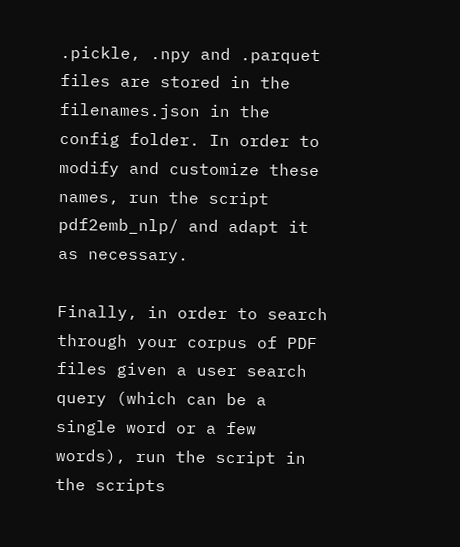.pickle, .npy and .parquet files are stored in the filenames.json in the config folder. In order to modify and customize these names, run the script pdf2emb_nlp/ and adapt it as necessary.

Finally, in order to search through your corpus of PDF files given a user search query (which can be a single word or a few words), run the script in the scripts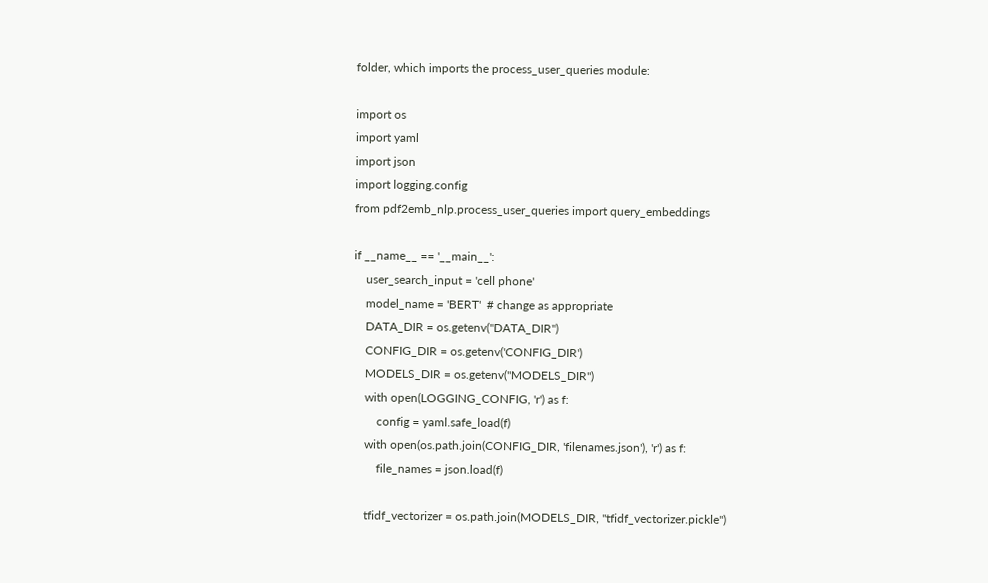folder, which imports the process_user_queries module:

import os
import yaml
import json
import logging.config
from pdf2emb_nlp.process_user_queries import query_embeddings

if __name__ == '__main__':
    user_search_input = 'cell phone'
    model_name = 'BERT'  # change as appropriate
    DATA_DIR = os.getenv("DATA_DIR")
    CONFIG_DIR = os.getenv('CONFIG_DIR')
    MODELS_DIR = os.getenv("MODELS_DIR")
    with open(LOGGING_CONFIG, 'r') as f:
        config = yaml.safe_load(f)
    with open(os.path.join(CONFIG_DIR, 'filenames.json'), 'r') as f:
        file_names = json.load(f)

    tfidf_vectorizer = os.path.join(MODELS_DIR, "tfidf_vectorizer.pickle")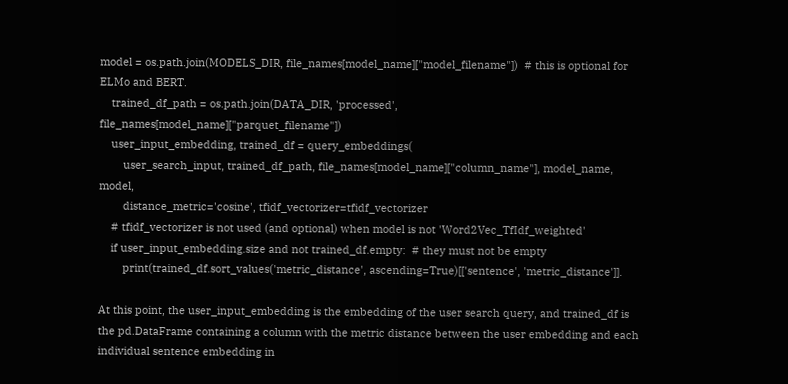model = os.path.join(MODELS_DIR, file_names[model_name]["model_filename"])  # this is optional for ELMo and BERT.
    trained_df_path = os.path.join(DATA_DIR, 'processed', file_names[model_name]["parquet_filename"])
    user_input_embedding, trained_df = query_embeddings(
        user_search_input, trained_df_path, file_names[model_name]["column_name"], model_name, model,
        distance_metric='cosine', tfidf_vectorizer=tfidf_vectorizer
    # tfidf_vectorizer is not used (and optional) when model is not 'Word2Vec_TfIdf_weighted'
    if user_input_embedding.size and not trained_df.empty:  # they must not be empty
        print(trained_df.sort_values('metric_distance', ascending=True)[['sentence', 'metric_distance']].

At this point, the user_input_embedding is the embedding of the user search query, and trained_df is the pd.DataFrame containing a column with the metric distance between the user embedding and each individual sentence embedding in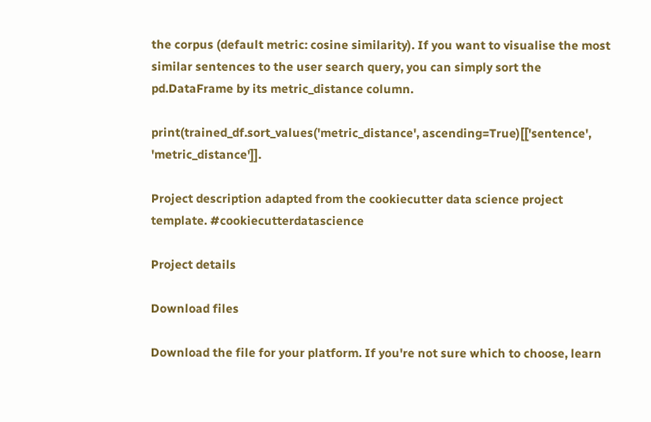the corpus (default metric: cosine similarity). If you want to visualise the most similar sentences to the user search query, you can simply sort the pd.DataFrame by its metric_distance column.

print(trained_df.sort_values('metric_distance', ascending=True)[['sentence', 'metric_distance']].

Project description adapted from the cookiecutter data science project template. #cookiecutterdatascience

Project details

Download files

Download the file for your platform. If you're not sure which to choose, learn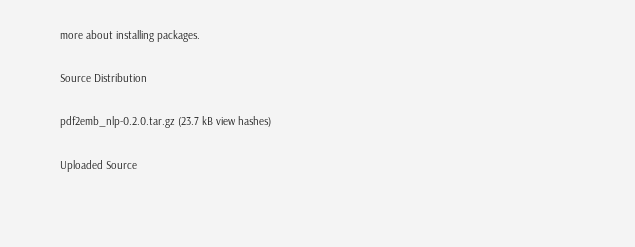more about installing packages.

Source Distribution

pdf2emb_nlp-0.2.0.tar.gz (23.7 kB view hashes)

Uploaded Source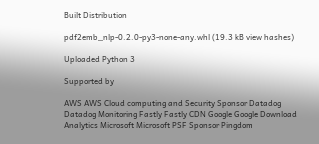Built Distribution

pdf2emb_nlp-0.2.0-py3-none-any.whl (19.3 kB view hashes)

Uploaded Python 3

Supported by

AWS AWS Cloud computing and Security Sponsor Datadog Datadog Monitoring Fastly Fastly CDN Google Google Download Analytics Microsoft Microsoft PSF Sponsor Pingdom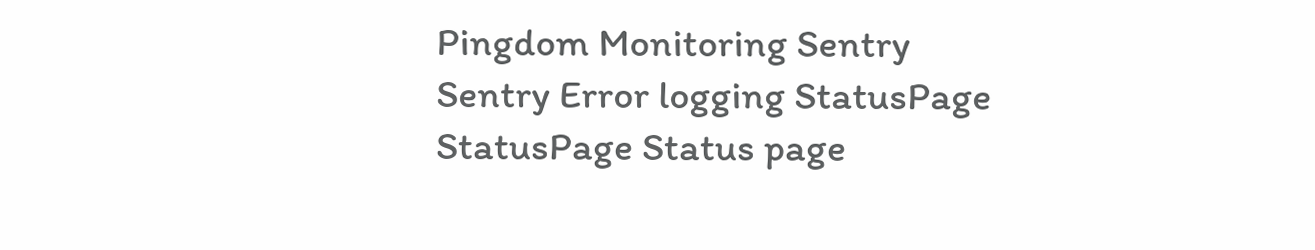Pingdom Monitoring Sentry Sentry Error logging StatusPage StatusPage Status page